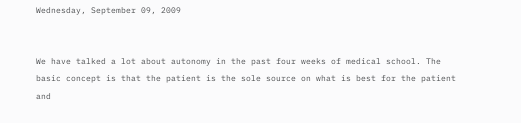Wednesday, September 09, 2009


We have talked a lot about autonomy in the past four weeks of medical school. The basic concept is that the patient is the sole source on what is best for the patient and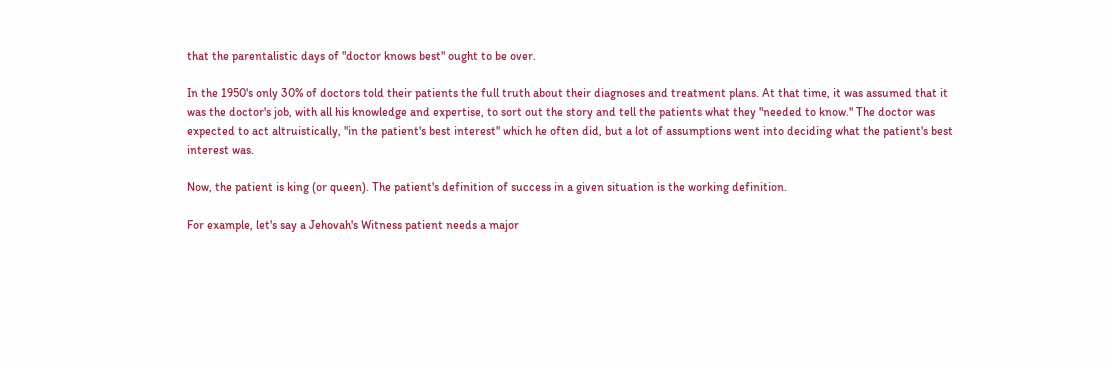that the parentalistic days of "doctor knows best" ought to be over.

In the 1950's only 30% of doctors told their patients the full truth about their diagnoses and treatment plans. At that time, it was assumed that it was the doctor's job, with all his knowledge and expertise, to sort out the story and tell the patients what they "needed to know." The doctor was expected to act altruistically, "in the patient's best interest" which he often did, but a lot of assumptions went into deciding what the patient's best interest was.

Now, the patient is king (or queen). The patient's definition of success in a given situation is the working definition.

For example, let's say a Jehovah's Witness patient needs a major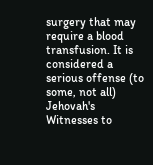surgery that may require a blood transfusion. It is considered a serious offense (to some, not all) Jehovah's Witnesses to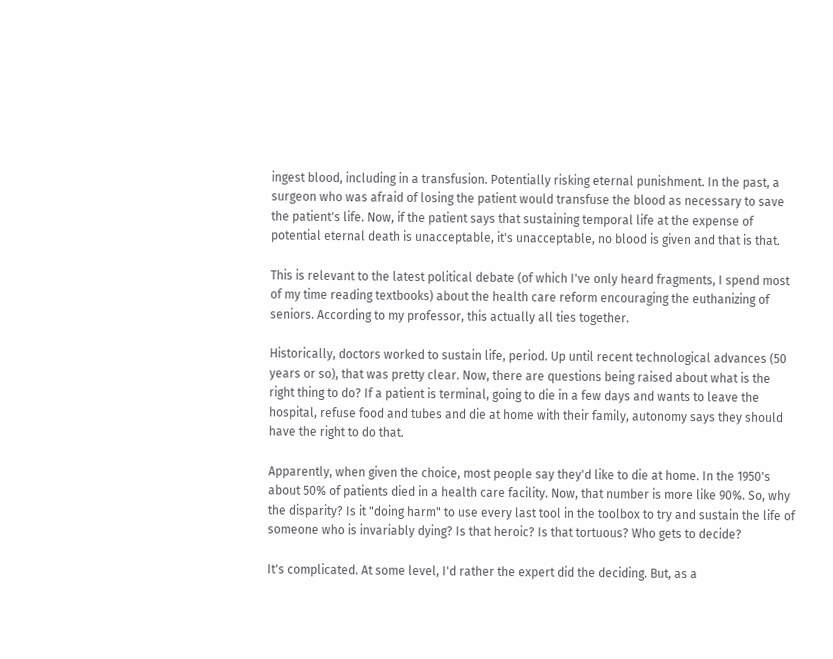ingest blood, including in a transfusion. Potentially risking eternal punishment. In the past, a surgeon who was afraid of losing the patient would transfuse the blood as necessary to save the patient's life. Now, if the patient says that sustaining temporal life at the expense of potential eternal death is unacceptable, it's unacceptable, no blood is given and that is that.

This is relevant to the latest political debate (of which I've only heard fragments, I spend most of my time reading textbooks) about the health care reform encouraging the euthanizing of seniors. According to my professor, this actually all ties together.

Historically, doctors worked to sustain life, period. Up until recent technological advances (50 years or so), that was pretty clear. Now, there are questions being raised about what is the right thing to do? If a patient is terminal, going to die in a few days and wants to leave the hospital, refuse food and tubes and die at home with their family, autonomy says they should have the right to do that.

Apparently, when given the choice, most people say they'd like to die at home. In the 1950's about 50% of patients died in a health care facility. Now, that number is more like 90%. So, why the disparity? Is it "doing harm" to use every last tool in the toolbox to try and sustain the life of someone who is invariably dying? Is that heroic? Is that tortuous? Who gets to decide?

It's complicated. At some level, I'd rather the expert did the deciding. But, as a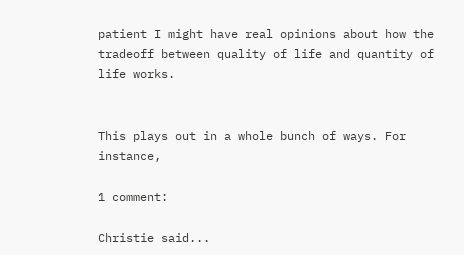patient I might have real opinions about how the tradeoff between quality of life and quantity of life works.


This plays out in a whole bunch of ways. For instance,

1 comment:

Christie said...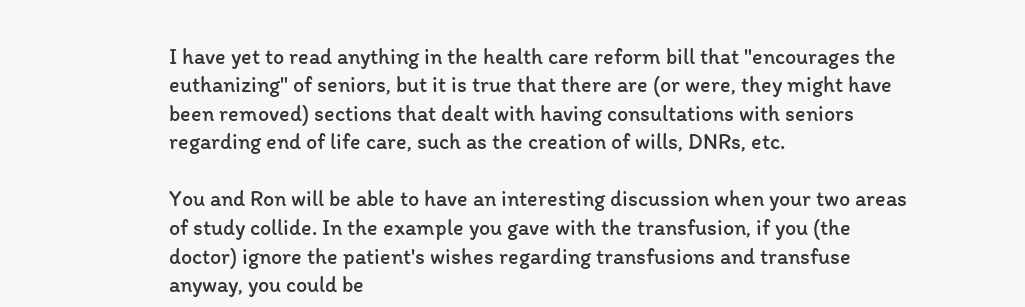I have yet to read anything in the health care reform bill that "encourages the euthanizing" of seniors, but it is true that there are (or were, they might have been removed) sections that dealt with having consultations with seniors regarding end of life care, such as the creation of wills, DNRs, etc.

You and Ron will be able to have an interesting discussion when your two areas of study collide. In the example you gave with the transfusion, if you (the doctor) ignore the patient's wishes regarding transfusions and transfuse anyway, you could be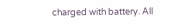charged with battery. All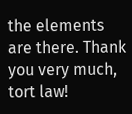the elements are there. Thank you very much, tort law!